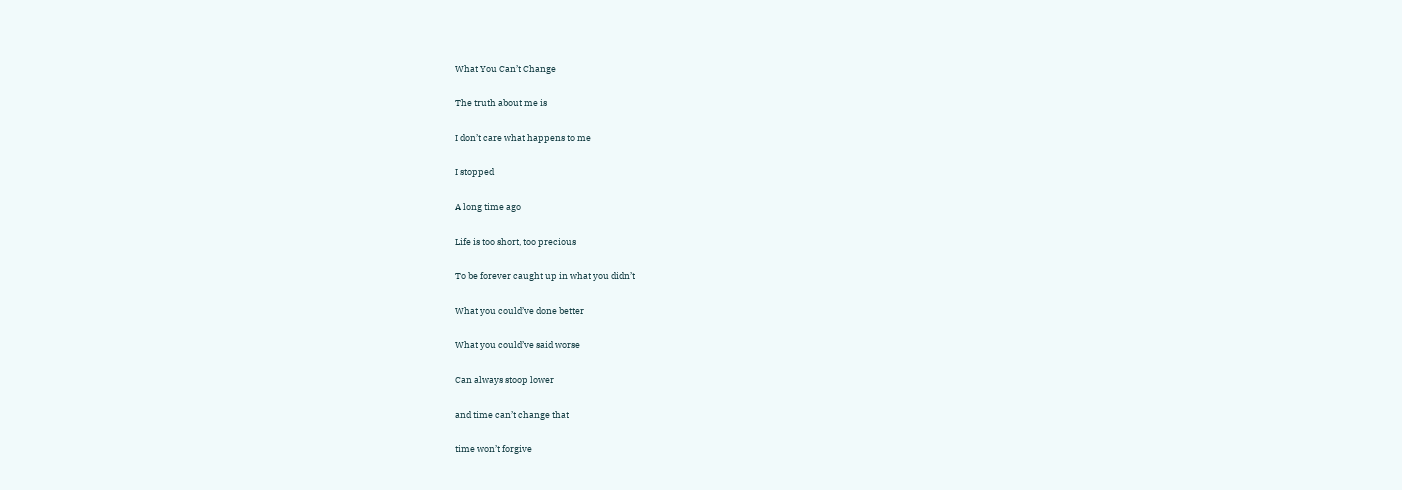What You Can’t Change

The truth about me is

I don’t care what happens to me

I stopped

A long time ago

Life is too short, too precious

To be forever caught up in what you didn’t

What you could’ve done better

What you could’ve said worse

Can always stoop lower

and time can’t change that

time won’t forgive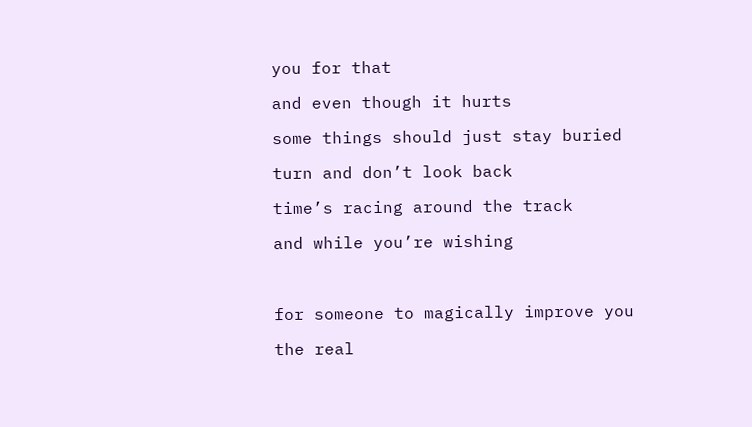you for that

and even though it hurts

some things should just stay buried

turn and don’t look back

time’s racing around the track

and while you’re wishing



for someone to magically improve you

the real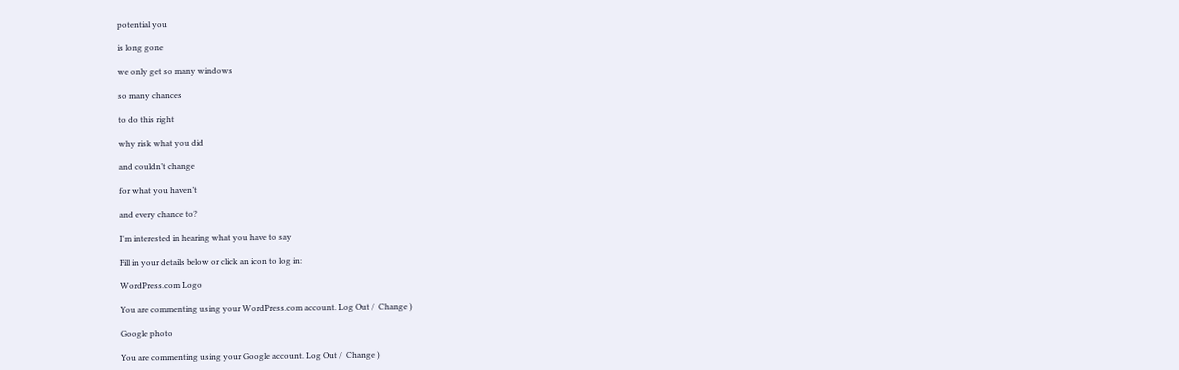potential you

is long gone

we only get so many windows

so many chances

to do this right

why risk what you did

and couldn’t change

for what you haven’t

and every chance to?

I'm interested in hearing what you have to say

Fill in your details below or click an icon to log in:

WordPress.com Logo

You are commenting using your WordPress.com account. Log Out /  Change )

Google photo

You are commenting using your Google account. Log Out /  Change )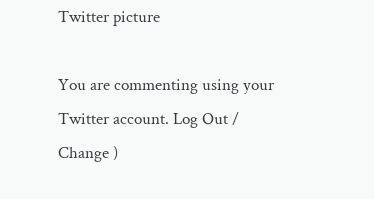Twitter picture

You are commenting using your Twitter account. Log Out /  Change )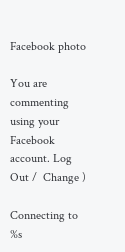Facebook photo

You are commenting using your Facebook account. Log Out /  Change )

Connecting to %s